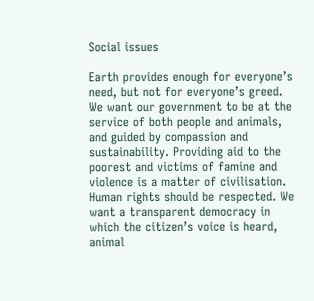Social issues

Earth provides enough for everyone’s need, but not for everyone’s greed. We want our government to be at the service of both people and animals, and guided by compassion and sustainability. Providing aid to the poorest and victims of famine and violence is a matter of civilisation. Human rights should be respected. We want a transparent democracy in which the citizen’s voice is heard, animal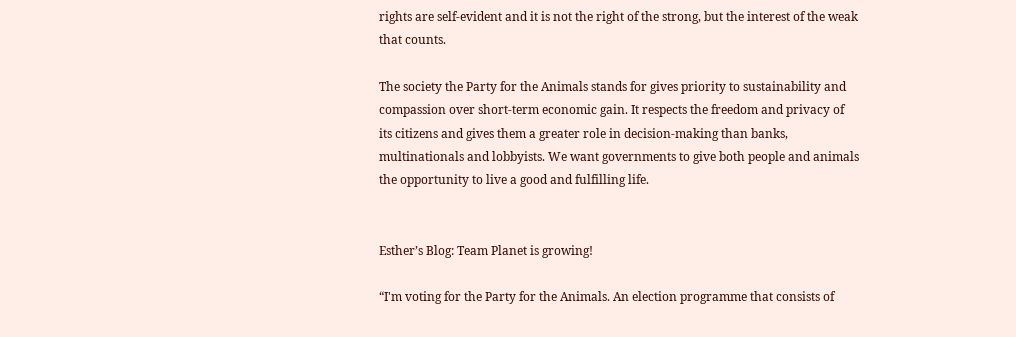rights are self-evident and it is not the right of the strong, but the interest of the weak that counts.

The society the Party for the Animals stands for gives priority to sustainability and compassion over short-term economic gain. It respects the freedom and privacy of its citizens and gives them a greater role in decision-making than banks, multinationals and lobbyists. We want governments to give both people and animals the opportunity to live a good and fulfilling life.


Esther’s Blog: Team Planet is growing!

“I'm voting for the Party for the Animals. An election programme that consists of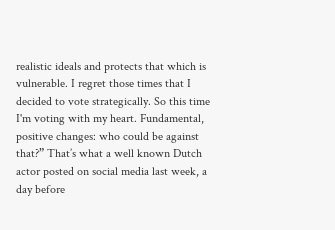realistic ideals and protects that which is vulnerable. I regret those times that I decided to vote strategically. So this time I'm voting with my heart. Fundamental, positive changes: who could be against that?” That’s what a well known Dutch actor posted on social media last week, a day before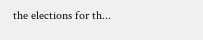the elections for th...